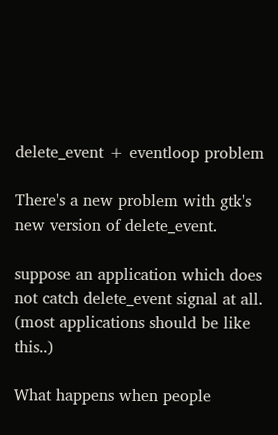delete_event + eventloop problem

There's a new problem with gtk's new version of delete_event.

suppose an application which does not catch delete_event signal at all.
(most applications should be like this..)

What happens when people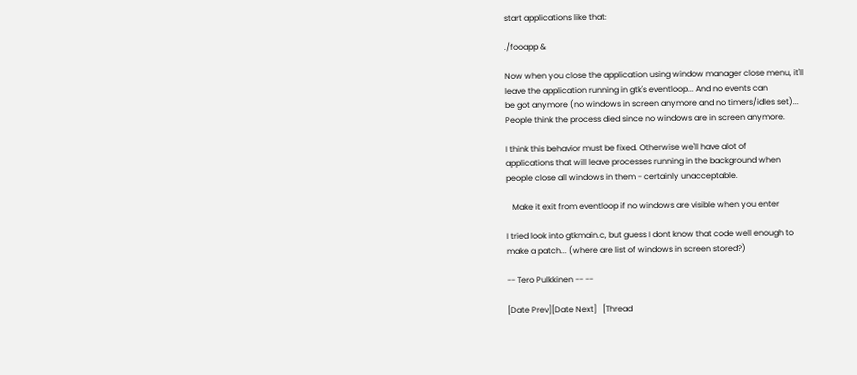start applications like that:

./fooapp &

Now when you close the application using window manager close menu, it'll
leave the application running in gtk's eventloop... And no events can
be got anymore (no windows in screen anymore and no timers/idles set)...
People think the process died since no windows are in screen anymore.

I think this behavior must be fixed. Otherwise we'll have alot of
applications that will leave processes running in the background when
people close all windows in them - certainly unacceptable.

   Make it exit from eventloop if no windows are visible when you enter

I tried look into gtkmain.c, but guess I dont know that code well enough to
make a patch... (where are list of windows in screen stored?)

-- Tero Pulkkinen -- --

[Date Prev][Date Next]   [Thread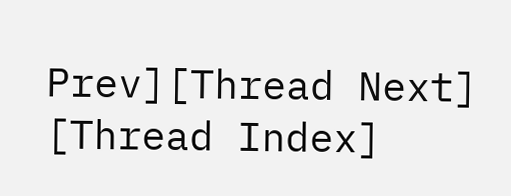Prev][Thread Next]   [Thread Index]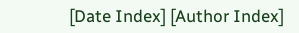[Date Index] [Author Index]